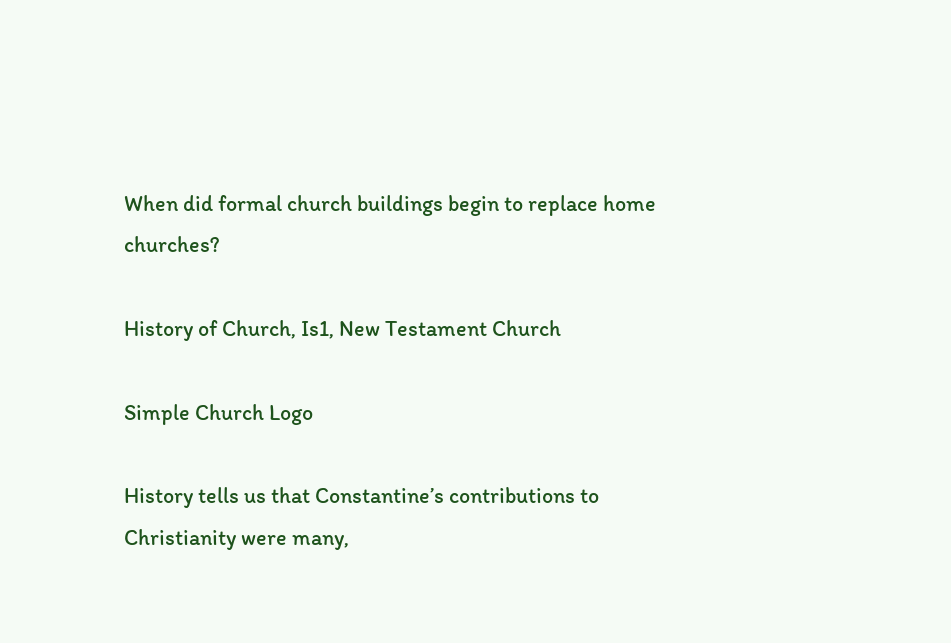When did formal church buildings begin to replace home churches?

History of Church, Is1, New Testament Church

Simple Church Logo

History tells us that Constantine’s contributions to Christianity were many,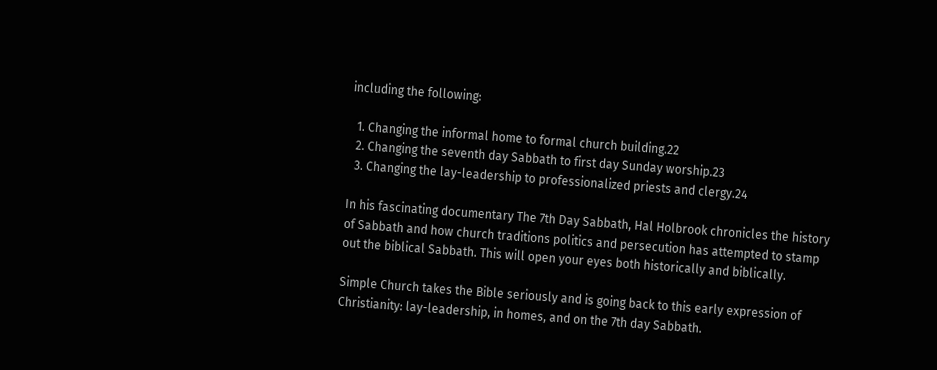including the following:

  1. Changing the informal home to formal church building.22
  2. Changing the seventh day Sabbath to first day Sunday worship.23
  3. Changing the lay-leadership to professionalized priests and clergy.24

In his fascinating documentary The 7th Day Sabbath, Hal Holbrook chronicles the history of Sabbath and how church traditions politics and persecution has attempted to stamp out the biblical Sabbath. This will open your eyes both historically and biblically.

Simple Church takes the Bible seriously and is going back to this early expression of Christianity: lay-leadership, in homes, and on the 7th day Sabbath.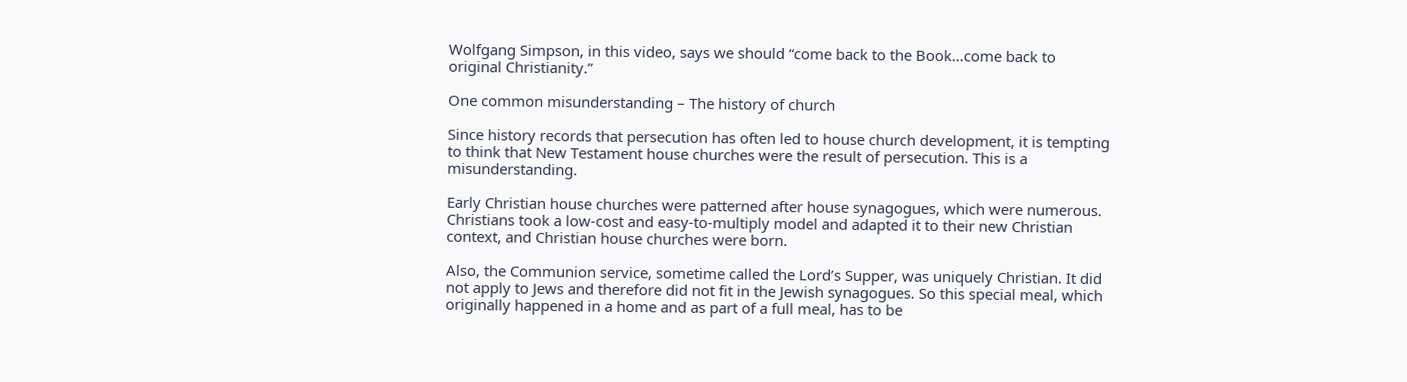Wolfgang Simpson, in this video, says we should “come back to the Book…come back to original Christianity.”

One common misunderstanding – The history of church

Since history records that persecution has often led to house church development, it is tempting to think that New Testament house churches were the result of persecution. This is a misunderstanding.

Early Christian house churches were patterned after house synagogues, which were numerous. Christians took a low-cost and easy-to-multiply model and adapted it to their new Christian context, and Christian house churches were born.

Also, the Communion service, sometime called the Lord’s Supper, was uniquely Christian. It did not apply to Jews and therefore did not fit in the Jewish synagogues. So this special meal, which originally happened in a home and as part of a full meal, has to be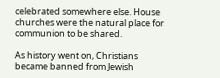celebrated somewhere else. House churches were the natural place for communion to be shared.

As history went on, Christians became banned from Jewish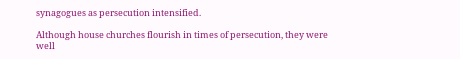synagogues as persecution intensified.

Although house churches flourish in times of persecution, they were well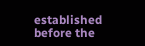established before the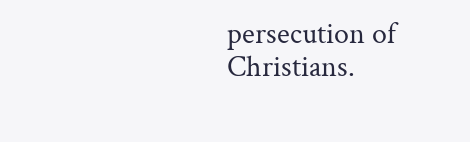persecution of Christians.